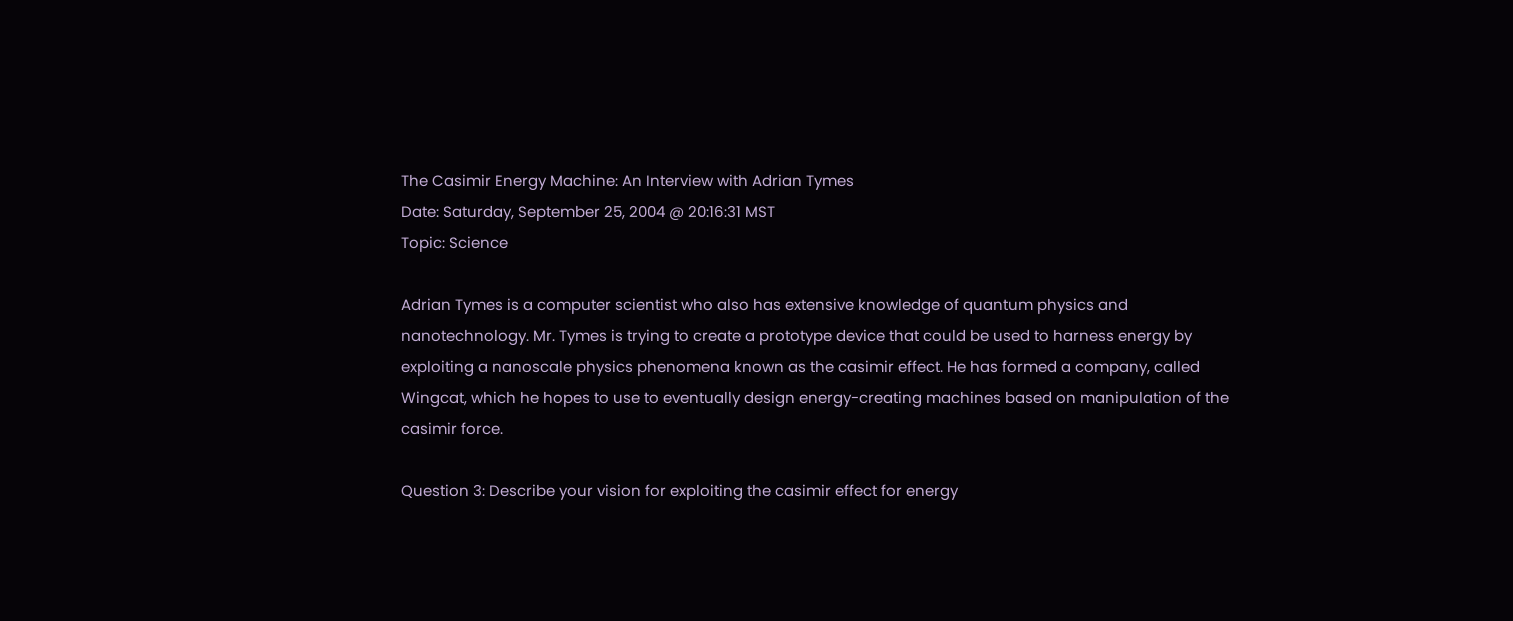The Casimir Energy Machine: An Interview with Adrian Tymes
Date: Saturday, September 25, 2004 @ 20:16:31 MST
Topic: Science

Adrian Tymes is a computer scientist who also has extensive knowledge of quantum physics and nanotechnology. Mr. Tymes is trying to create a prototype device that could be used to harness energy by exploiting a nanoscale physics phenomena known as the casimir effect. He has formed a company, called Wingcat, which he hopes to use to eventually design energy-creating machines based on manipulation of the casimir force.

Question 3: Describe your vision for exploiting the casimir effect for energy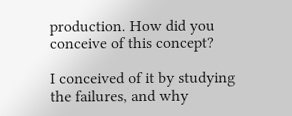production. How did you conceive of this concept?

I conceived of it by studying the failures, and why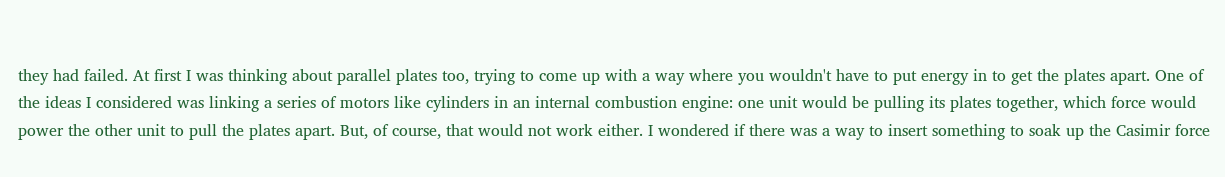they had failed. At first I was thinking about parallel plates too, trying to come up with a way where you wouldn't have to put energy in to get the plates apart. One of the ideas I considered was linking a series of motors like cylinders in an internal combustion engine: one unit would be pulling its plates together, which force would power the other unit to pull the plates apart. But, of course, that would not work either. I wondered if there was a way to insert something to soak up the Casimir force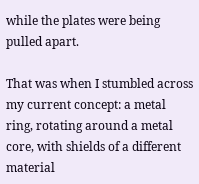while the plates were being pulled apart.

That was when I stumbled across my current concept: a metal ring, rotating around a metal core, with shields of a different material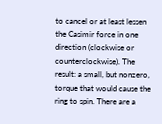to cancel or at least lessen the Casimir force in one direction (clockwise or counterclockwise). The result: a small, but nonzero, torque that would cause the ring to spin. There are a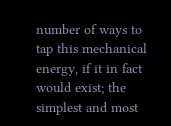number of ways to tap this mechanical energy, if it in fact would exist; the simplest and most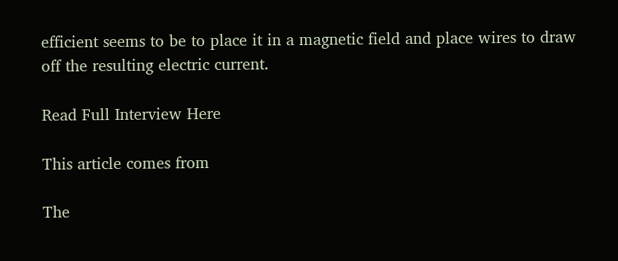efficient seems to be to place it in a magnetic field and place wires to draw off the resulting electric current.

Read Full Interview Here

This article comes from

The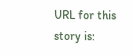URL for this story is: